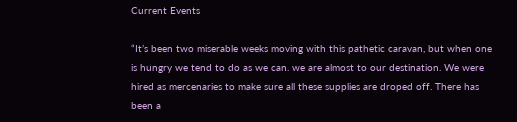Current Events

“It’s been two miserable weeks moving with this pathetic caravan, but when one is hungry we tend to do as we can. we are almost to our destination. We were hired as mercenaries to make sure all these supplies are droped off. There has been a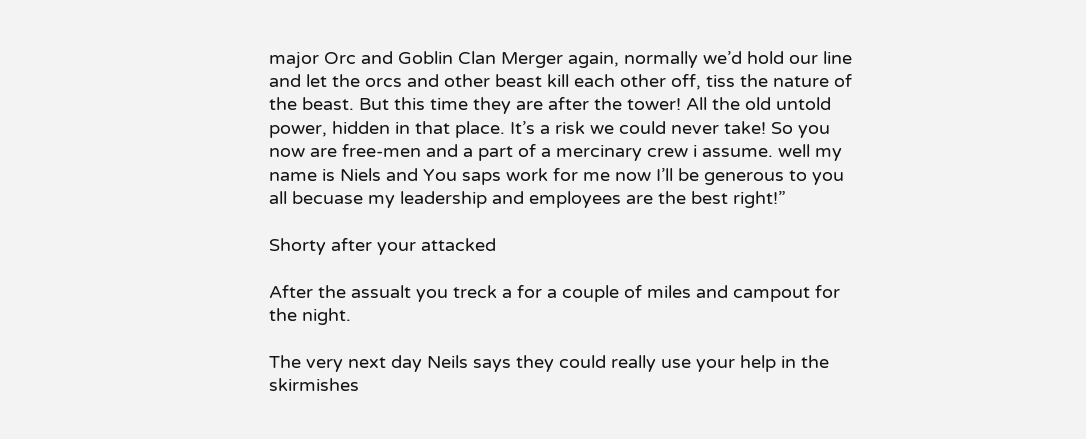major Orc and Goblin Clan Merger again, normally we’d hold our line and let the orcs and other beast kill each other off, tiss the nature of the beast. But this time they are after the tower! All the old untold power, hidden in that place. It’s a risk we could never take! So you now are free-men and a part of a mercinary crew i assume. well my name is Niels and You saps work for me now I’ll be generous to you all becuase my leadership and employees are the best right!”

Shorty after your attacked

After the assualt you treck a for a couple of miles and campout for the night.

The very next day Neils says they could really use your help in the skirmishes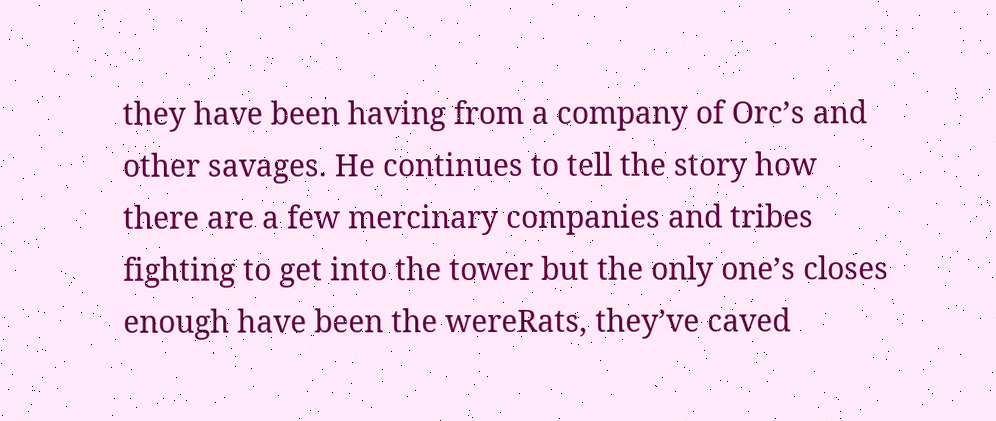they have been having from a company of Orc’s and other savages. He continues to tell the story how there are a few mercinary companies and tribes fighting to get into the tower but the only one’s closes enough have been the wereRats, they’ve caved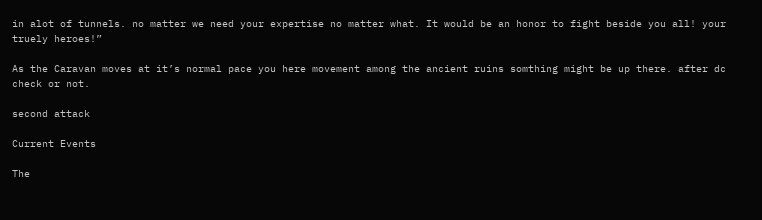in alot of tunnels. no matter we need your expertise no matter what. It would be an honor to fight beside you all! your truely heroes!”

As the Caravan moves at it’s normal pace you here movement among the ancient ruins somthing might be up there. after dc check or not.

second attack

Current Events

The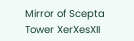Mirror of Scepta Tower XerXesXII